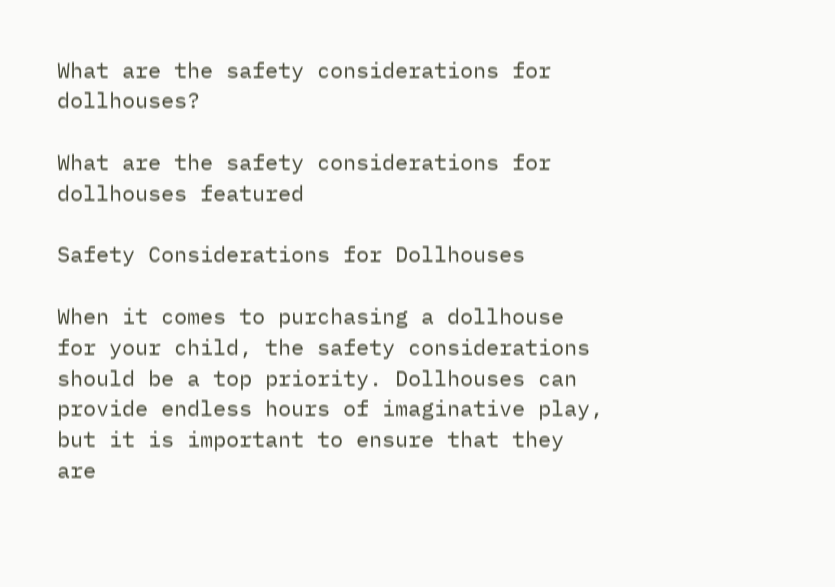What are the safety considerations for dollhouses?

What are the safety considerations for dollhouses featured

Safety Considerations for Dollhouses

When it comes to purchasing a dollhouse for your child, the safety considerations should be a top priority. Dollhouses can provide endless hours of imaginative play, but it is important to ensure that they are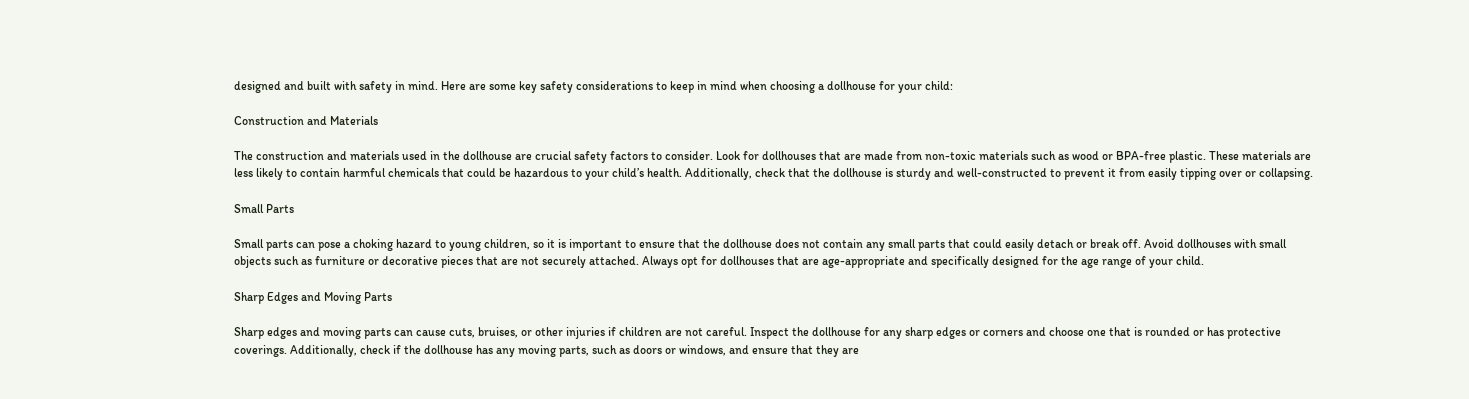designed and built with safety in mind. Here are some key safety considerations to keep in mind when choosing a dollhouse for your child:

Construction and Materials

The construction and materials used in the dollhouse are crucial safety factors to consider. Look for dollhouses that are made from non-toxic materials such as wood or BPA-free plastic. These materials are less likely to contain harmful chemicals that could be hazardous to your child’s health. Additionally, check that the dollhouse is sturdy and well-constructed to prevent it from easily tipping over or collapsing.

Small Parts

Small parts can pose a choking hazard to young children, so it is important to ensure that the dollhouse does not contain any small parts that could easily detach or break off. Avoid dollhouses with small objects such as furniture or decorative pieces that are not securely attached. Always opt for dollhouses that are age-appropriate and specifically designed for the age range of your child.

Sharp Edges and Moving Parts

Sharp edges and moving parts can cause cuts, bruises, or other injuries if children are not careful. Inspect the dollhouse for any sharp edges or corners and choose one that is rounded or has protective coverings. Additionally, check if the dollhouse has any moving parts, such as doors or windows, and ensure that they are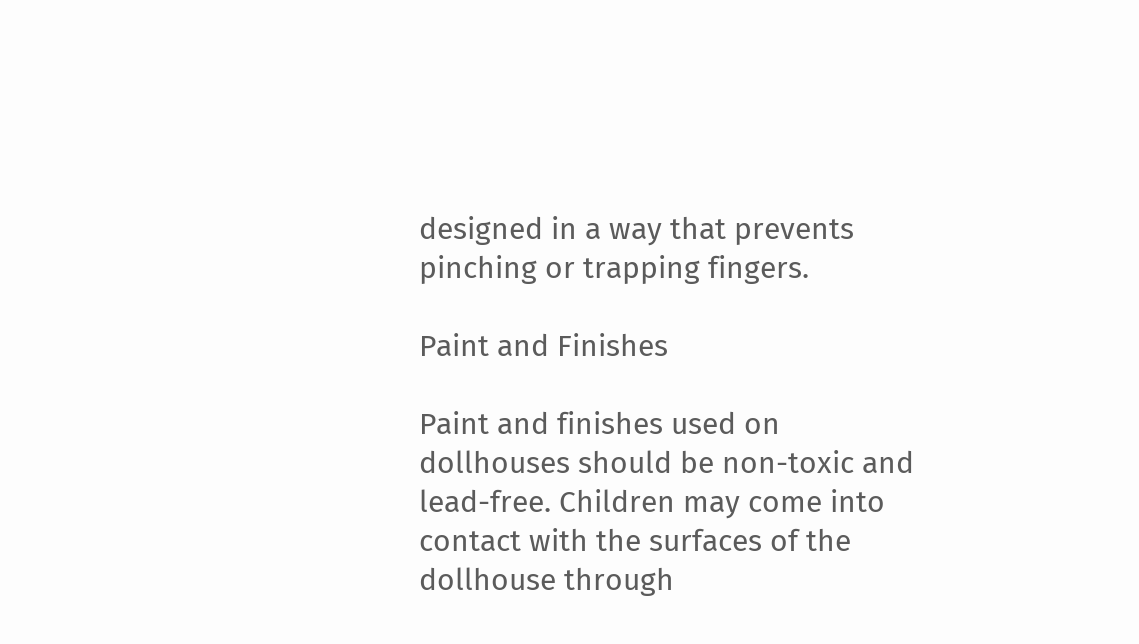designed in a way that prevents pinching or trapping fingers.

Paint and Finishes

Paint and finishes used on dollhouses should be non-toxic and lead-free. Children may come into contact with the surfaces of the dollhouse through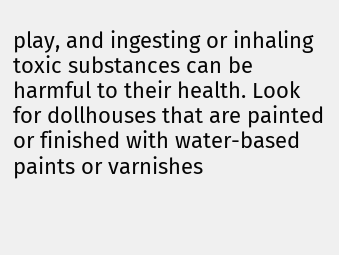play, and ingesting or inhaling toxic substances can be harmful to their health. Look for dollhouses that are painted or finished with water-based paints or varnishes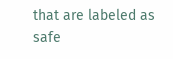that are labeled as safe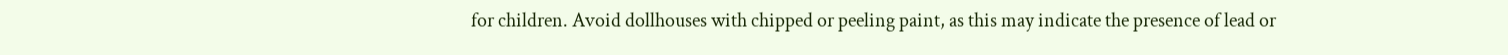for children. Avoid dollhouses with chipped or peeling paint, as this may indicate the presence of lead or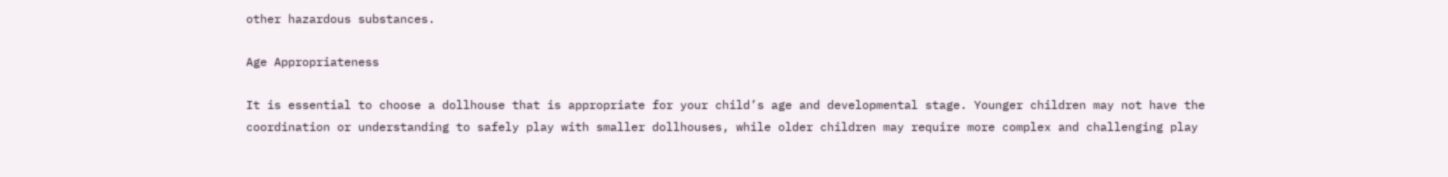other hazardous substances.

Age Appropriateness

It is essential to choose a dollhouse that is appropriate for your child’s age and developmental stage. Younger children may not have the coordination or understanding to safely play with smaller dollhouses, while older children may require more complex and challenging play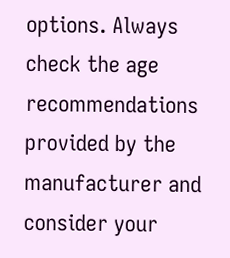options. Always check the age recommendations provided by the manufacturer and consider your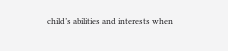child’s abilities and interests when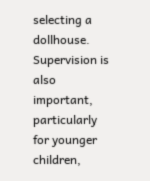selecting a dollhouse. Supervision is also important, particularly for younger children,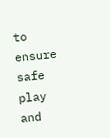to ensure safe play and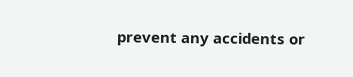prevent any accidents or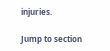injuries.

Jump to section